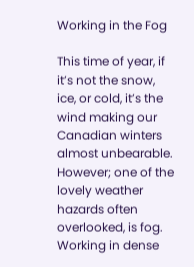Working in the Fog

This time of year, if it’s not the snow, ice, or cold, it’s the wind making our Canadian winters almost unbearable. However; one of the lovely weather hazards often overlooked, is fog. Working in dense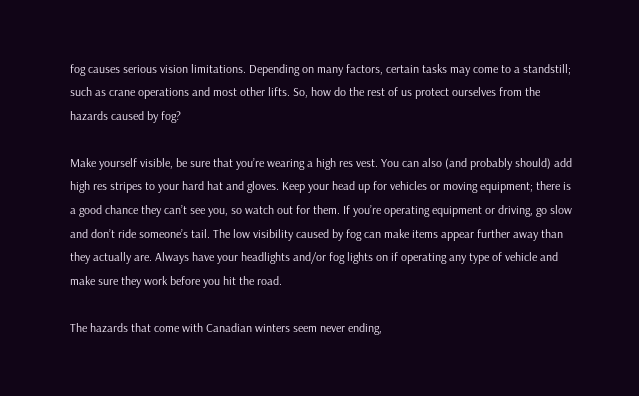fog causes serious vision limitations. Depending on many factors, certain tasks may come to a standstill; such as crane operations and most other lifts. So, how do the rest of us protect ourselves from the hazards caused by fog?

Make yourself visible, be sure that you’re wearing a high res vest. You can also (and probably should) add high res stripes to your hard hat and gloves. Keep your head up for vehicles or moving equipment; there is a good chance they can’t see you, so watch out for them. If you’re operating equipment or driving, go slow and don’t ride someone’s tail. The low visibility caused by fog can make items appear further away than they actually are. Always have your headlights and/or fog lights on if operating any type of vehicle and make sure they work before you hit the road.

The hazards that come with Canadian winters seem never ending,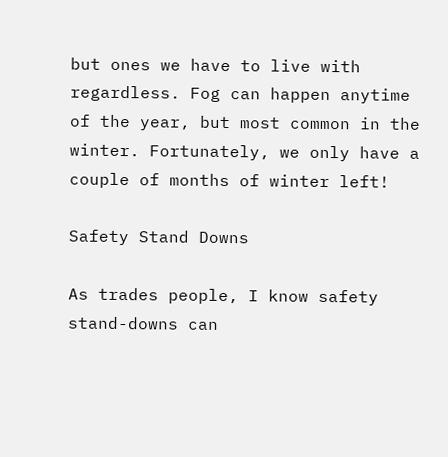but ones we have to live with regardless. Fog can happen anytime of the year, but most common in the winter. Fortunately, we only have a couple of months of winter left!

Safety Stand Downs

As trades people, I know safety stand-downs can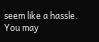seem like a hassle. You may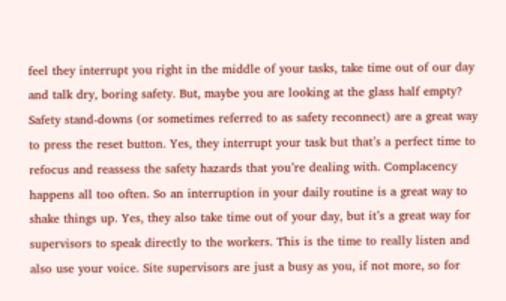feel they interrupt you right in the middle of your tasks, take time out of our day and talk dry, boring safety. But, maybe you are looking at the glass half empty? Safety stand-downs (or sometimes referred to as safety reconnect) are a great way to press the reset button. Yes, they interrupt your task but that’s a perfect time to refocus and reassess the safety hazards that you’re dealing with. Complacency happens all too often. So an interruption in your daily routine is a great way to shake things up. Yes, they also take time out of your day, but it’s a great way for supervisors to speak directly to the workers. This is the time to really listen and also use your voice. Site supervisors are just a busy as you, if not more, so for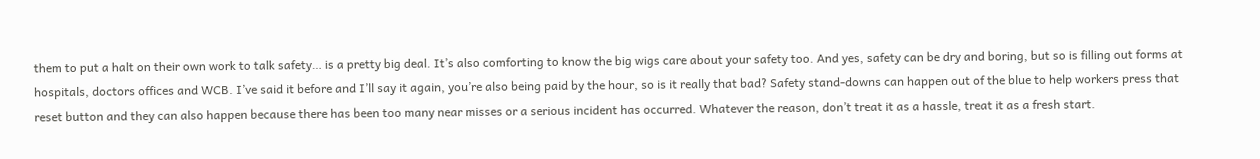them to put a halt on their own work to talk safety… is a pretty big deal. It’s also comforting to know the big wigs care about your safety too. And yes, safety can be dry and boring, but so is filling out forms at hospitals, doctors offices and WCB. I’ve said it before and I’ll say it again, you’re also being paid by the hour, so is it really that bad? Safety stand-downs can happen out of the blue to help workers press that reset button and they can also happen because there has been too many near misses or a serious incident has occurred. Whatever the reason, don’t treat it as a hassle, treat it as a fresh start.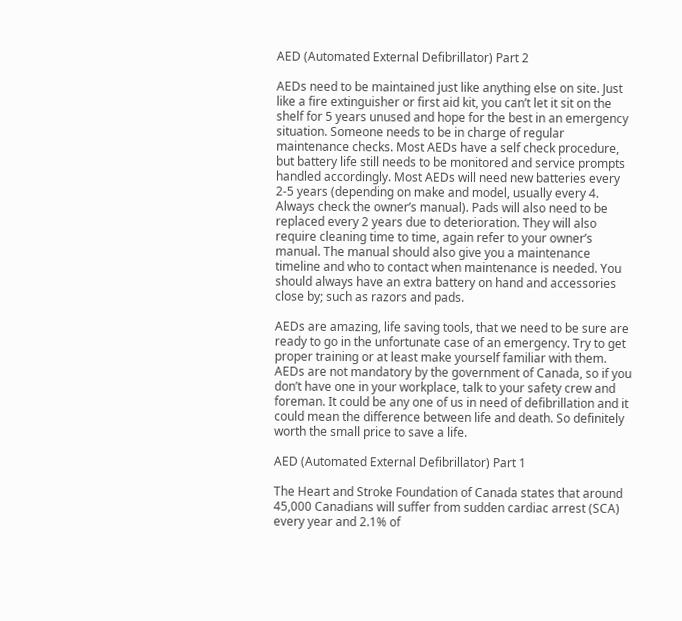AED (Automated External Defibrillator) Part 2

AEDs need to be maintained just like anything else on site. Just like a fire extinguisher or first aid kit, you can’t let it sit on the shelf for 5 years unused and hope for the best in an emergency situation. Someone needs to be in charge of regular maintenance checks. Most AEDs have a self check procedure, but battery life still needs to be monitored and service prompts handled accordingly. Most AEDs will need new batteries every 2-5 years (depending on make and model, usually every 4. Always check the owner’s manual). Pads will also need to be replaced every 2 years due to deterioration. They will also require cleaning time to time, again refer to your owner’s manual. The manual should also give you a maintenance timeline and who to contact when maintenance is needed. You should always have an extra battery on hand and accessories close by; such as razors and pads.

AEDs are amazing, life saving tools, that we need to be sure are ready to go in the unfortunate case of an emergency. Try to get proper training or at least make yourself familiar with them. AEDs are not mandatory by the government of Canada, so if you don’t have one in your workplace, talk to your safety crew and foreman. It could be any one of us in need of defibrillation and it could mean the difference between life and death. So definitely worth the small price to save a life.

AED (Automated External Defibrillator) Part 1

The Heart and Stroke Foundation of Canada states that around 45,000 Canadians will suffer from sudden cardiac arrest (SCA) every year and 2.1% of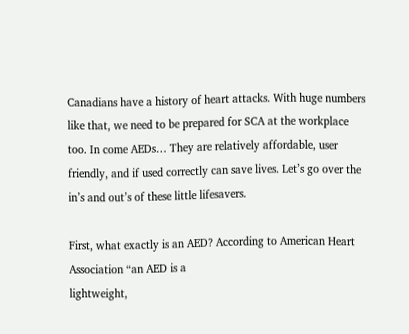Canadians have a history of heart attacks. With huge numbers like that, we need to be prepared for SCA at the workplace too. In come AEDs… They are relatively affordable, user friendly, and if used correctly can save lives. Let’s go over the in’s and out’s of these little lifesavers.

First, what exactly is an AED? According to American Heart Association “an AED is a
lightweight,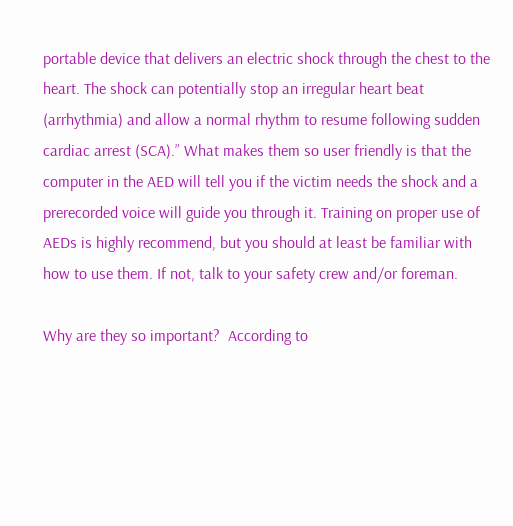portable device that delivers an electric shock through the chest to the heart. The shock can potentially stop an irregular heart beat (arrhythmia) and allow a normal rhythm to resume following sudden cardiac arrest (SCA).” What makes them so user friendly is that the computer in the AED will tell you if the victim needs the shock and a prerecorded voice will guide you through it. Training on proper use of AEDs is highly recommend, but you should at least be familiar with how to use them. If not, talk to your safety crew and/or foreman.

Why are they so important?  According to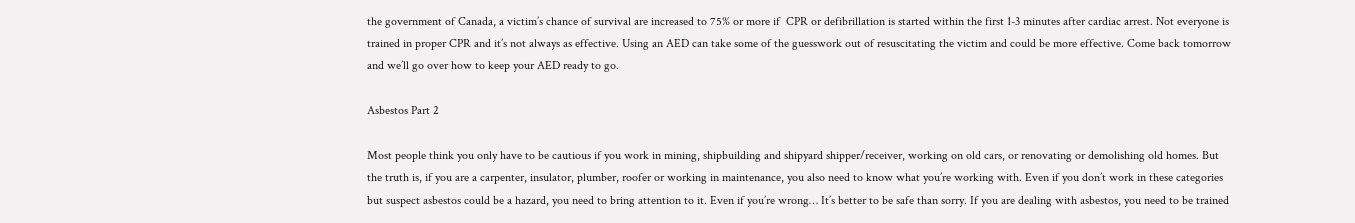the government of Canada, a victim’s chance of survival are increased to 75% or more if  CPR or defibrillation is started within the first 1-3 minutes after cardiac arrest. Not everyone is trained in proper CPR and it’s not always as effective. Using an AED can take some of the guesswork out of resuscitating the victim and could be more effective. Come back tomorrow and we’ll go over how to keep your AED ready to go.

Asbestos Part 2

Most people think you only have to be cautious if you work in mining, shipbuilding and shipyard shipper/receiver, working on old cars, or renovating or demolishing old homes. But the truth is, if you are a carpenter, insulator, plumber, roofer or working in maintenance, you also need to know what you’re working with. Even if you don’t work in these categories but suspect asbestos could be a hazard, you need to bring attention to it. Even if you’re wrong… It’s better to be safe than sorry. If you are dealing with asbestos, you need to be trained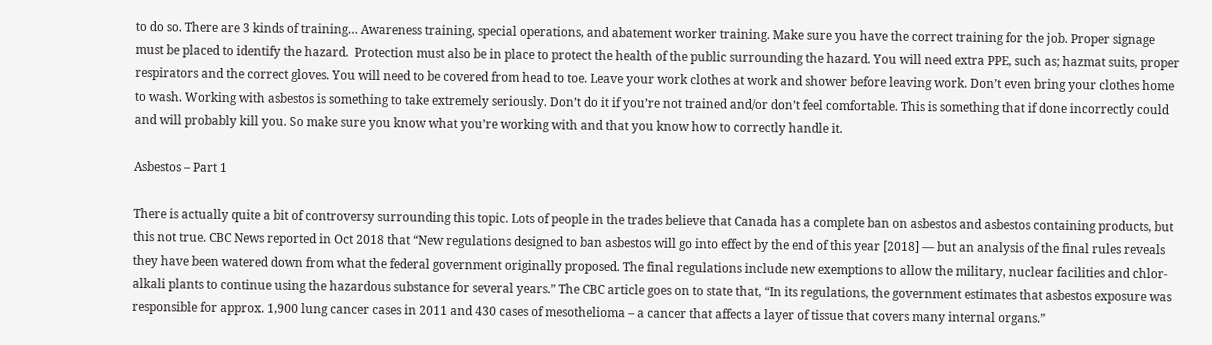to do so. There are 3 kinds of training… Awareness training, special operations, and abatement worker training. Make sure you have the correct training for the job. Proper signage must be placed to identify the hazard.  Protection must also be in place to protect the health of the public surrounding the hazard. You will need extra PPE, such as; hazmat suits, proper respirators and the correct gloves. You will need to be covered from head to toe. Leave your work clothes at work and shower before leaving work. Don’t even bring your clothes home to wash. Working with asbestos is something to take extremely seriously. Don’t do it if you’re not trained and/or don’t feel comfortable. This is something that if done incorrectly could and will probably kill you. So make sure you know what you’re working with and that you know how to correctly handle it.

Asbestos – Part 1

There is actually quite a bit of controversy surrounding this topic. Lots of people in the trades believe that Canada has a complete ban on asbestos and asbestos containing products, but this not true. CBC News reported in Oct 2018 that “New regulations designed to ban asbestos will go into effect by the end of this year [2018] — but an analysis of the final rules reveals they have been watered down from what the federal government originally proposed. The final regulations include new exemptions to allow the military, nuclear facilities and chlor-alkali plants to continue using the hazardous substance for several years.” The CBC article goes on to state that, “In its regulations, the government estimates that asbestos exposure was responsible for approx. 1,900 lung cancer cases in 2011 and 430 cases of mesothelioma – a cancer that affects a layer of tissue that covers many internal organs.”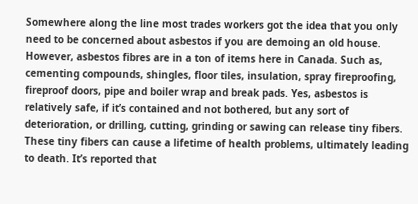Somewhere along the line most trades workers got the idea that you only need to be concerned about asbestos if you are demoing an old house. However, asbestos fibres are in a ton of items here in Canada. Such as, cementing compounds, shingles, floor tiles, insulation, spray fireproofing, fireproof doors, pipe and boiler wrap and break pads. Yes, asbestos is relatively safe, if it’s contained and not bothered, but any sort of deterioration, or drilling, cutting, grinding or sawing can release tiny fibers. These tiny fibers can cause a lifetime of health problems, ultimately leading to death. It’s reported that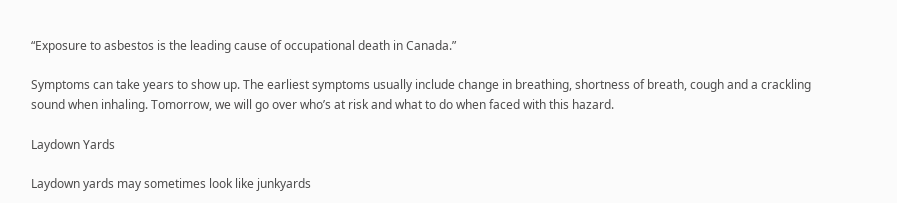“Exposure to asbestos is the leading cause of occupational death in Canada.”

Symptoms can take years to show up. The earliest symptoms usually include change in breathing, shortness of breath, cough and a crackling sound when inhaling. Tomorrow, we will go over who’s at risk and what to do when faced with this hazard.

Laydown Yards

Laydown yards may sometimes look like junkyards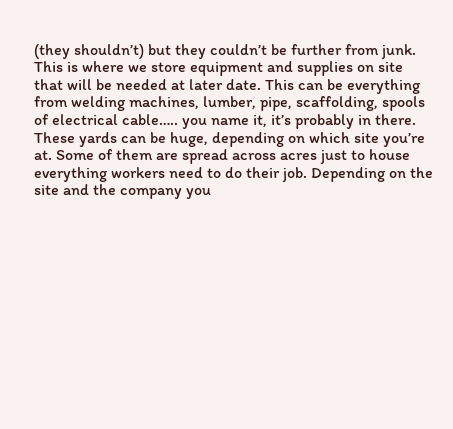(they shouldn’t) but they couldn’t be further from junk. This is where we store equipment and supplies on site that will be needed at later date. This can be everything from welding machines, lumber, pipe, scaffolding, spools of electrical cable….. you name it, it’s probably in there. These yards can be huge, depending on which site you’re at. Some of them are spread across acres just to house everything workers need to do their job. Depending on the site and the company you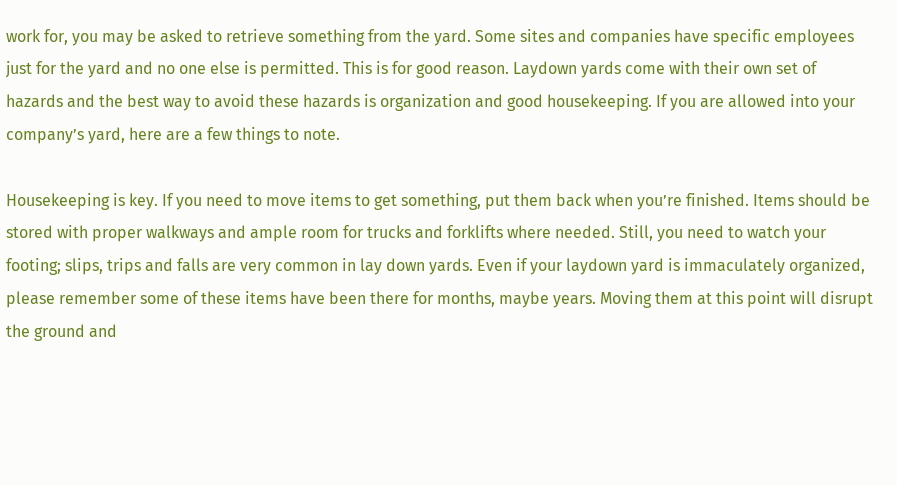work for, you may be asked to retrieve something from the yard. Some sites and companies have specific employees just for the yard and no one else is permitted. This is for good reason. Laydown yards come with their own set of hazards and the best way to avoid these hazards is organization and good housekeeping. If you are allowed into your company’s yard, here are a few things to note.

Housekeeping is key. If you need to move items to get something, put them back when you’re finished. Items should be stored with proper walkways and ample room for trucks and forklifts where needed. Still, you need to watch your footing; slips, trips and falls are very common in lay down yards. Even if your laydown yard is immaculately organized, please remember some of these items have been there for months, maybe years. Moving them at this point will disrupt the ground and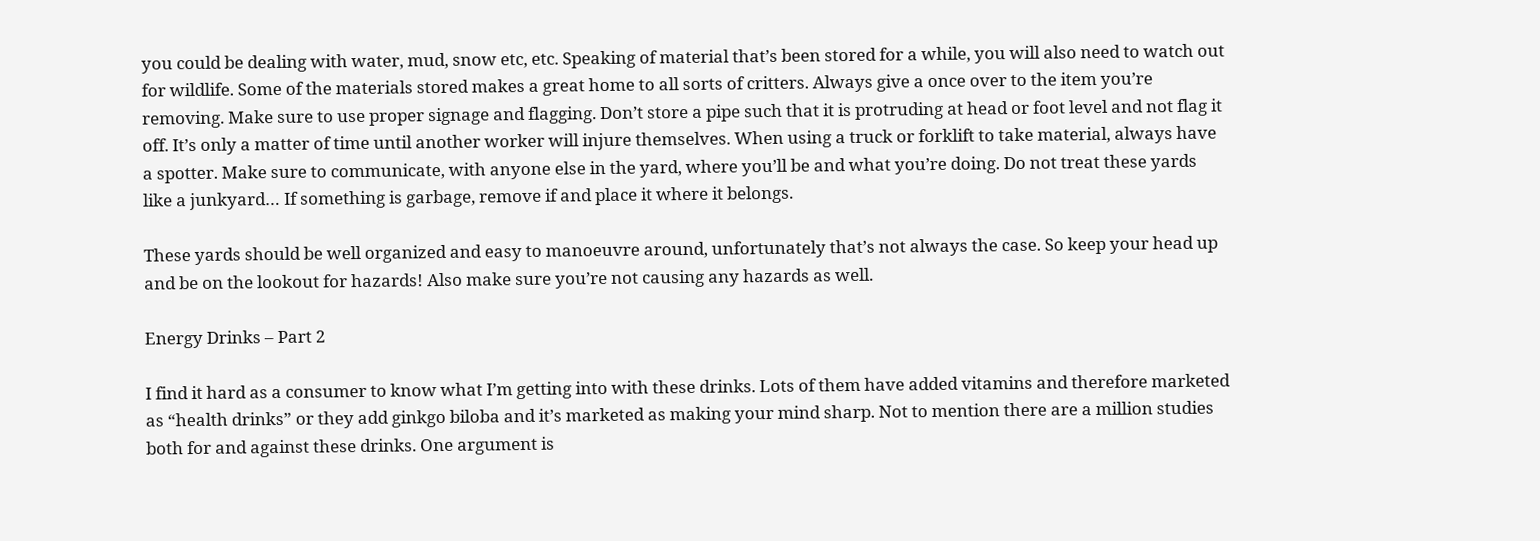you could be dealing with water, mud, snow etc, etc. Speaking of material that’s been stored for a while, you will also need to watch out for wildlife. Some of the materials stored makes a great home to all sorts of critters. Always give a once over to the item you’re removing. Make sure to use proper signage and flagging. Don’t store a pipe such that it is protruding at head or foot level and not flag it off. It’s only a matter of time until another worker will injure themselves. When using a truck or forklift to take material, always have a spotter. Make sure to communicate, with anyone else in the yard, where you’ll be and what you’re doing. Do not treat these yards like a junkyard… If something is garbage, remove if and place it where it belongs.

These yards should be well organized and easy to manoeuvre around, unfortunately that’s not always the case. So keep your head up and be on the lookout for hazards! Also make sure you’re not causing any hazards as well.

Energy Drinks – Part 2

I find it hard as a consumer to know what I’m getting into with these drinks. Lots of them have added vitamins and therefore marketed as “health drinks” or they add ginkgo biloba and it’s marketed as making your mind sharp. Not to mention there are a million studies both for and against these drinks. One argument is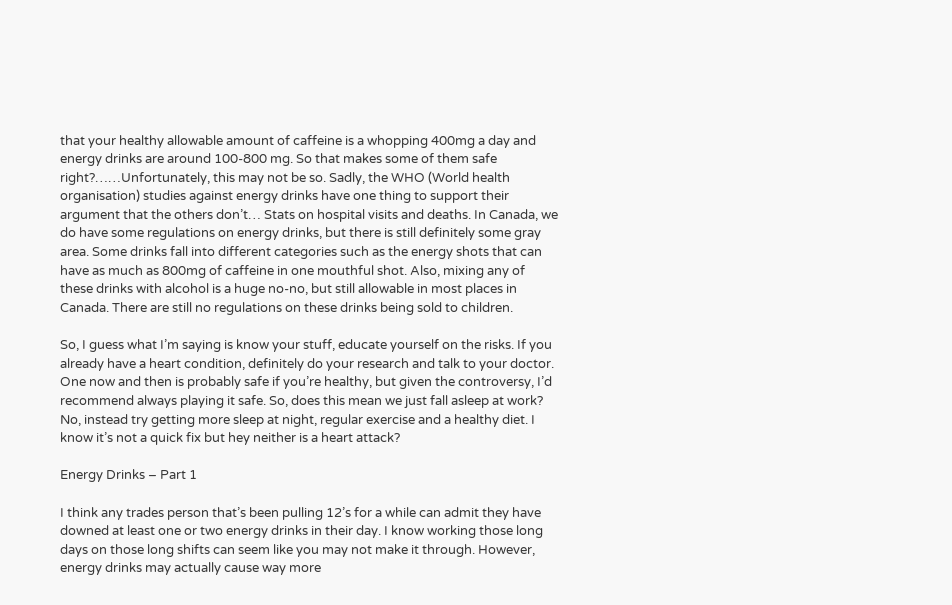that your healthy allowable amount of caffeine is a whopping 400mg a day and energy drinks are around 100-800 mg. So that makes some of them safe right?……Unfortunately, this may not be so. Sadly, the WHO (World health organisation) studies against energy drinks have one thing to support their argument that the others don’t… Stats on hospital visits and deaths. In Canada, we do have some regulations on energy drinks, but there is still definitely some gray area. Some drinks fall into different categories such as the energy shots that can have as much as 800mg of caffeine in one mouthful shot. Also, mixing any of these drinks with alcohol is a huge no-no, but still allowable in most places in Canada. There are still no regulations on these drinks being sold to children.

So, I guess what I’m saying is know your stuff, educate yourself on the risks. If you already have a heart condition, definitely do your research and talk to your doctor. One now and then is probably safe if you’re healthy, but given the controversy, I’d recommend always playing it safe. So, does this mean we just fall asleep at work? No, instead try getting more sleep at night, regular exercise and a healthy diet. I know it’s not a quick fix but hey neither is a heart attack?

Energy Drinks – Part 1

I think any trades person that’s been pulling 12’s for a while can admit they have downed at least one or two energy drinks in their day. I know working those long days on those long shifts can seem like you may not make it through. However, energy drinks may actually cause way more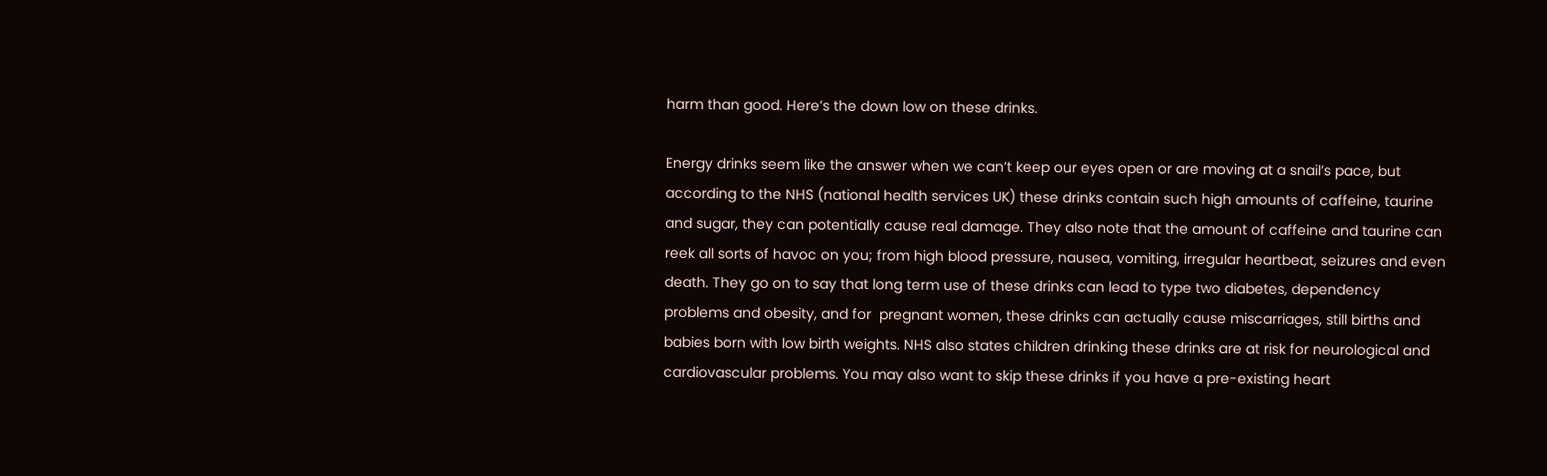harm than good. Here’s the down low on these drinks.

Energy drinks seem like the answer when we can’t keep our eyes open or are moving at a snail’s pace, but according to the NHS (national health services UK) these drinks contain such high amounts of caffeine, taurine and sugar, they can potentially cause real damage. They also note that the amount of caffeine and taurine can reek all sorts of havoc on you; from high blood pressure, nausea, vomiting, irregular heartbeat, seizures and even death. They go on to say that long term use of these drinks can lead to type two diabetes, dependency problems and obesity, and for  pregnant women, these drinks can actually cause miscarriages, still births and babies born with low birth weights. NHS also states children drinking these drinks are at risk for neurological and cardiovascular problems. You may also want to skip these drinks if you have a pre-existing heart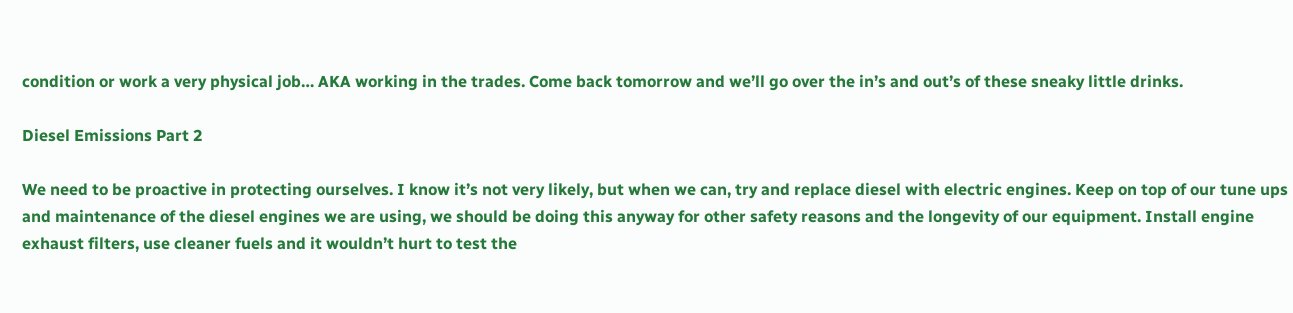condition or work a very physical job… AKA working in the trades. Come back tomorrow and we’ll go over the in’s and out’s of these sneaky little drinks.

Diesel Emissions Part 2

We need to be proactive in protecting ourselves. I know it’s not very likely, but when we can, try and replace diesel with electric engines. Keep on top of our tune ups and maintenance of the diesel engines we are using, we should be doing this anyway for other safety reasons and the longevity of our equipment. Install engine exhaust filters, use cleaner fuels and it wouldn’t hurt to test the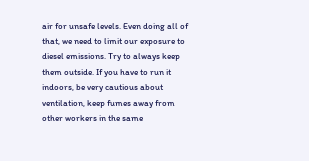air for unsafe levels. Even doing all of that, we need to limit our exposure to diesel emissions. Try to always keep them outside. If you have to run it indoors, be very cautious about ventilation, keep fumes away from other workers in the same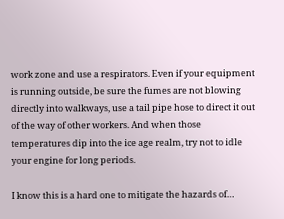work zone and use a respirators. Even if your equipment is running outside, be sure the fumes are not blowing directly into walkways, use a tail pipe hose to direct it out of the way of other workers. And when those temperatures dip into the ice age realm, try not to idle your engine for long periods.

I know this is a hard one to mitigate the hazards of…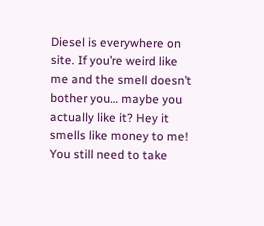Diesel is everywhere on site. If you’re weird like me and the smell doesn’t bother you… maybe you actually like it? Hey it smells like money to me! You still need to take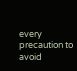every precaution to avoid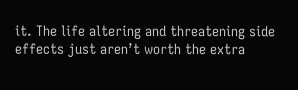it. The life altering and threatening side effects just aren’t worth the extra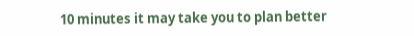10 minutes it may take you to plan better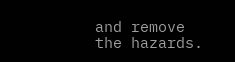and remove the hazards.